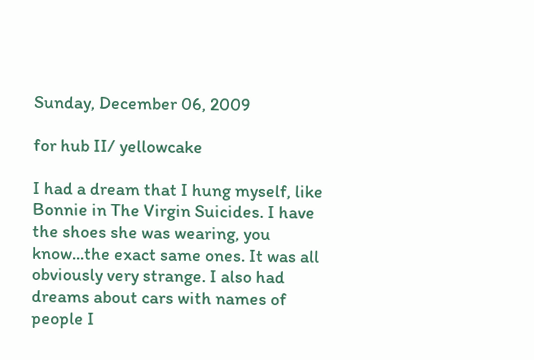Sunday, December 06, 2009

for hub II/ yellowcake

I had a dream that I hung myself, like Bonnie in The Virgin Suicides. I have the shoes she was wearing, you know...the exact same ones. It was all obviously very strange. I also had dreams about cars with names of people I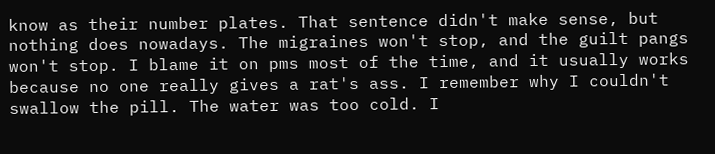know as their number plates. That sentence didn't make sense, but nothing does nowadays. The migraines won't stop, and the guilt pangs won't stop. I blame it on pms most of the time, and it usually works because no one really gives a rat's ass. I remember why I couldn't swallow the pill. The water was too cold. I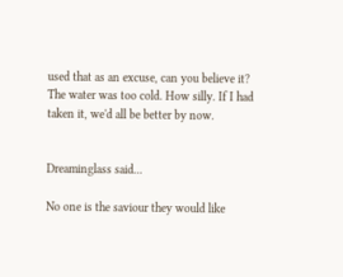used that as an excuse, can you believe it? The water was too cold. How silly. If I had taken it, we'd all be better by now.


Dreaminglass said...

No one is the saviour they would like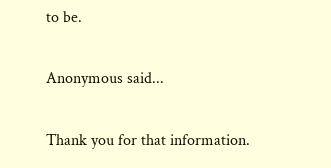to be.

Anonymous said...

Thank you for that information.